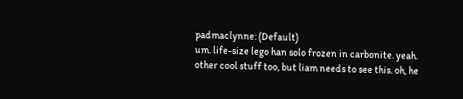padmaclynne: (Default)
um. life-size lego han solo frozen in carbonite. yeah. other cool stuff too, but liam needs to see this. oh, he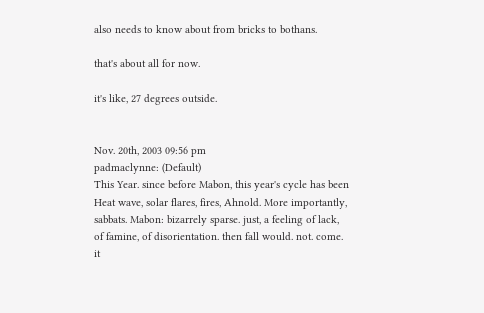also needs to know about from bricks to bothans.

that's about all for now.

it's like, 27 degrees outside.


Nov. 20th, 2003 09:56 pm
padmaclynne: (Default)
This Year. since before Mabon, this year's cycle has been Heat wave, solar flares, fires, Ahnold. More importantly, sabbats. Mabon: bizarrely sparse. just, a feeling of lack, of famine, of disorientation. then fall would. not. come. it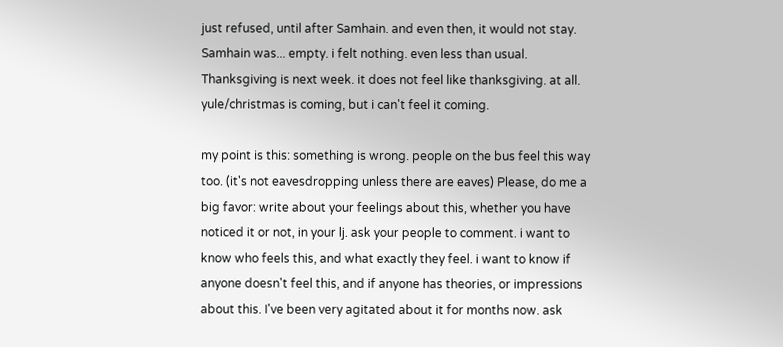just refused, until after Samhain. and even then, it would not stay. Samhain was... empty. i felt nothing. even less than usual. Thanksgiving is next week. it does not feel like thanksgiving. at all. yule/christmas is coming, but i can't feel it coming.

my point is this: something is wrong. people on the bus feel this way too. (it's not eavesdropping unless there are eaves) Please, do me a big favor: write about your feelings about this, whether you have noticed it or not, in your lj. ask your people to comment. i want to know who feels this, and what exactly they feel. i want to know if anyone doesn't feel this, and if anyone has theories, or impressions about this. I've been very agitated about it for months now. ask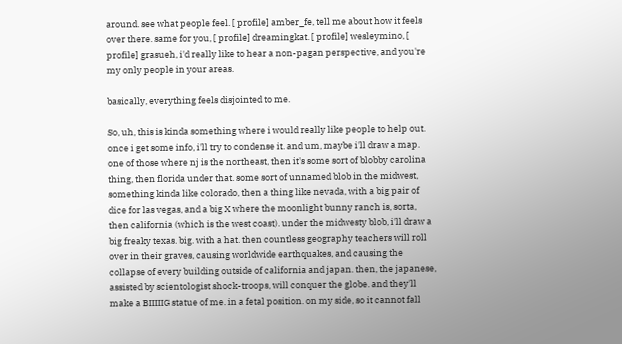around. see what people feel. [ profile] amber_fe, tell me about how it feels over there. same for you, [ profile] dreamingkat. [ profile] wesleymino, [ profile] grasueh, i'd really like to hear a non-pagan perspective, and you're my only people in your areas.

basically, everything feels disjointed to me.

So, uh, this is kinda something where i would really like people to help out.
once i get some info, i'll try to condense it. and um, maybe i'll draw a map. one of those where nj is the northeast, then it's some sort of blobby carolina thing, then florida under that. some sort of unnamed blob in the midwest, something kinda like colorado, then a thing like nevada, with a big pair of dice for las vegas, and a big X where the moonlight bunny ranch is, sorta, then california (which is the west coast). under the midwesty blob, i'll draw a big freaky texas. big. with a hat. then countless geography teachers will roll over in their graves, causing worldwide earthquakes, and causing the collapse of every building outside of california and japan. then, the japanese, assisted by scientologist shock-troops, will conquer the globe. and they'll make a BIIIIIG statue of me. in a fetal position. on my side, so it cannot fall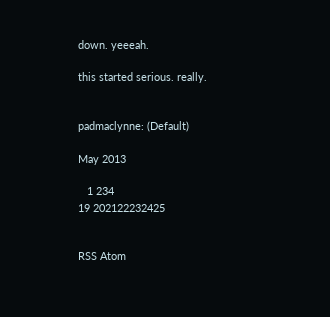down. yeeeah.

this started serious. really.


padmaclynne: (Default)

May 2013

   1 234
19 202122232425


RSS Atom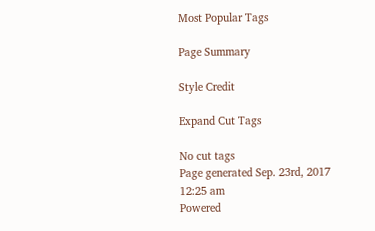Most Popular Tags

Page Summary

Style Credit

Expand Cut Tags

No cut tags
Page generated Sep. 23rd, 2017 12:25 am
Powered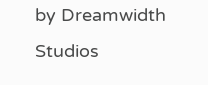by Dreamwidth Studios